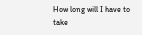How long will I have to take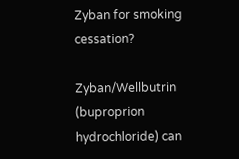Zyban for smoking cessation?

Zyban/Wellbutrin (buproprion hydrochloride) can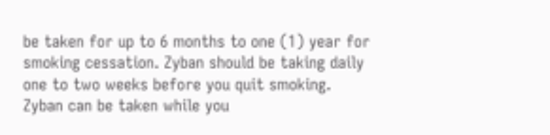be taken for up to 6 months to one (1) year for smoking cessation. Zyban should be taking daily one to two weeks before you quit smoking. Zyban can be taken while you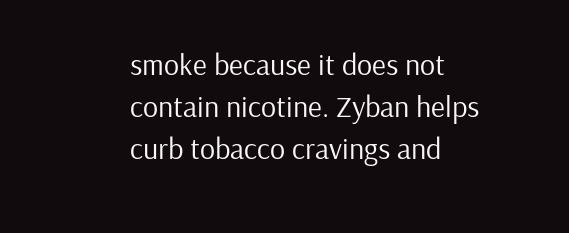smoke because it does not contain nicotine. Zyban helps curb tobacco cravings and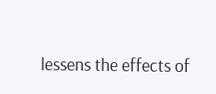lessens the effects of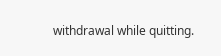withdrawal while quitting.